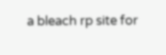a bleach rp site for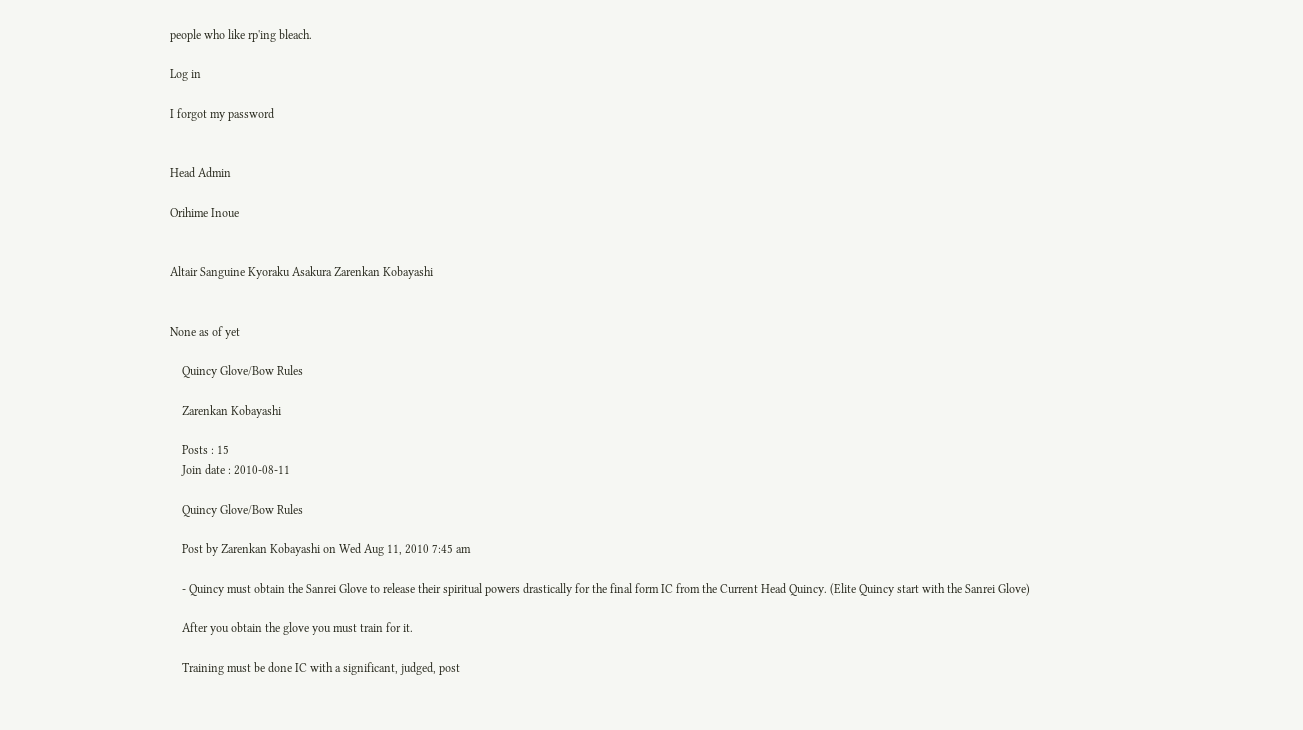people who like rp'ing bleach.

Log in

I forgot my password


Head Admin

Orihime Inoue


Altair Sanguine Kyoraku Asakura Zarenkan Kobayashi


None as of yet

    Quincy Glove/Bow Rules

    Zarenkan Kobayashi

    Posts : 15
    Join date : 2010-08-11

    Quincy Glove/Bow Rules

    Post by Zarenkan Kobayashi on Wed Aug 11, 2010 7:45 am

    - Quincy must obtain the Sanrei Glove to release their spiritual powers drastically for the final form IC from the Current Head Quincy. (Elite Quincy start with the Sanrei Glove)

    After you obtain the glove you must train for it.

    Training must be done IC with a significant, judged, post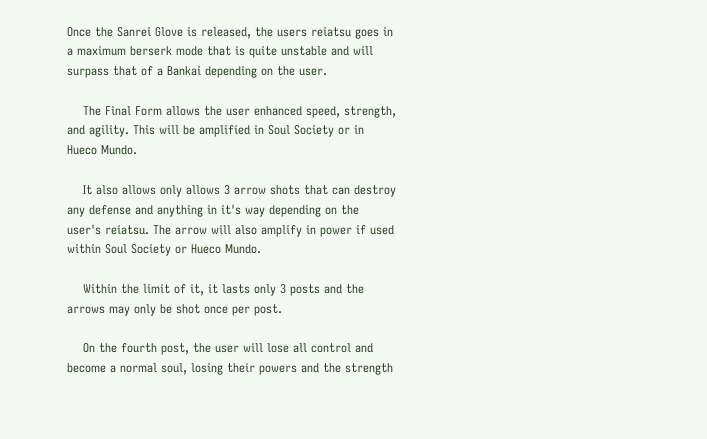Once the Sanrei Glove is released, the users reiatsu goes in a maximum berserk mode that is quite unstable and will surpass that of a Bankai depending on the user.

    The Final Form allows the user enhanced speed, strength, and agility. This will be amplified in Soul Society or in Hueco Mundo.

    It also allows only allows 3 arrow shots that can destroy any defense and anything in it's way depending on the user's reiatsu. The arrow will also amplify in power if used within Soul Society or Hueco Mundo.

    Within the limit of it, it lasts only 3 posts and the arrows may only be shot once per post.

    On the fourth post, the user will lose all control and become a normal soul, losing their powers and the strength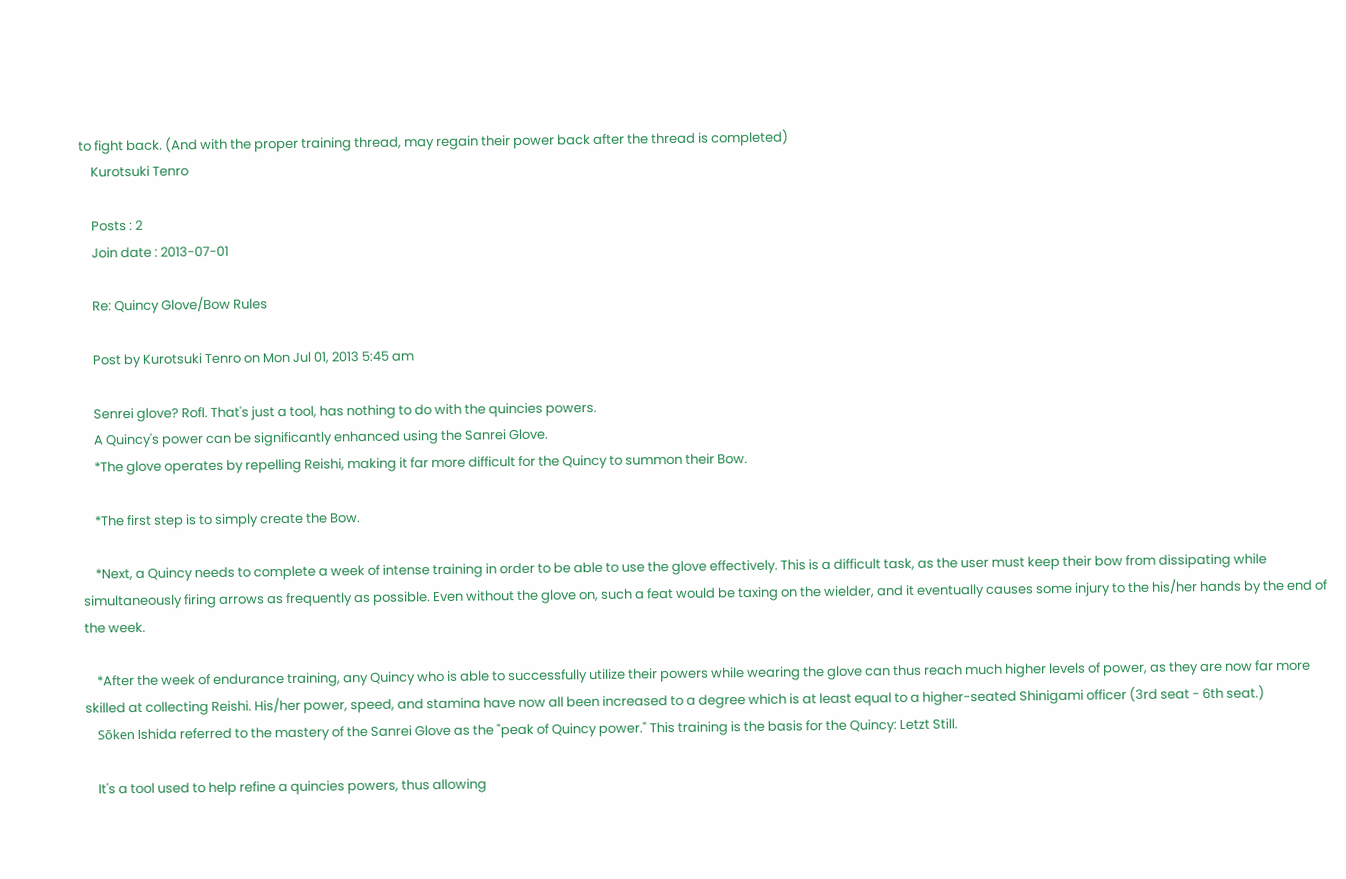to fight back. (And with the proper training thread, may regain their power back after the thread is completed)
    Kurotsuki Tenro

    Posts : 2
    Join date : 2013-07-01

    Re: Quincy Glove/Bow Rules

    Post by Kurotsuki Tenro on Mon Jul 01, 2013 5:45 am

    Senrei glove? Rofl. That's just a tool, has nothing to do with the quincies powers.
    A Quincy's power can be significantly enhanced using the Sanrei Glove.
    *The glove operates by repelling Reishi, making it far more difficult for the Quincy to summon their Bow.

    *The first step is to simply create the Bow.

    *Next, a Quincy needs to complete a week of intense training in order to be able to use the glove effectively. This is a difficult task, as the user must keep their bow from dissipating while simultaneously firing arrows as frequently as possible. Even without the glove on, such a feat would be taxing on the wielder, and it eventually causes some injury to the his/her hands by the end of the week.

    *After the week of endurance training, any Quincy who is able to successfully utilize their powers while wearing the glove can thus reach much higher levels of power, as they are now far more skilled at collecting Reishi. His/her power, speed, and stamina have now all been increased to a degree which is at least equal to a higher-seated Shinigami officer (3rd seat - 6th seat.)
    Sōken Ishida referred to the mastery of the Sanrei Glove as the "peak of Quincy power." This training is the basis for the Quincy: Letzt Still.

    It's a tool used to help refine a quincies powers, thus allowing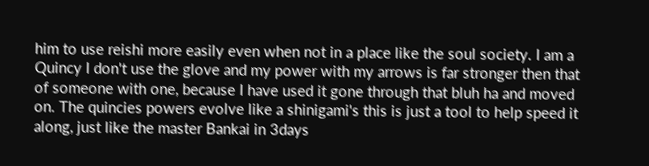him to use reishi more easily even when not in a place like the soul society. I am a Quincy I don't use the glove and my power with my arrows is far stronger then that of someone with one, because I have used it gone through that bluh ha and moved on. The quincies powers evolve like a shinigami's this is just a tool to help speed it along, just like the master Bankai in 3days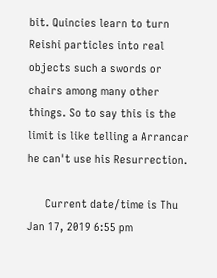bit. Quincies learn to turn Reishi particles into real objects such a swords or chairs among many other things. So to say this is the limit is like telling a Arrancar he can't use his Resurrection.

      Current date/time is Thu Jan 17, 2019 6:55 pm